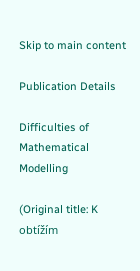Skip to main content

Publication Details

Difficulties of Mathematical Modelling

(Original title: K obtížím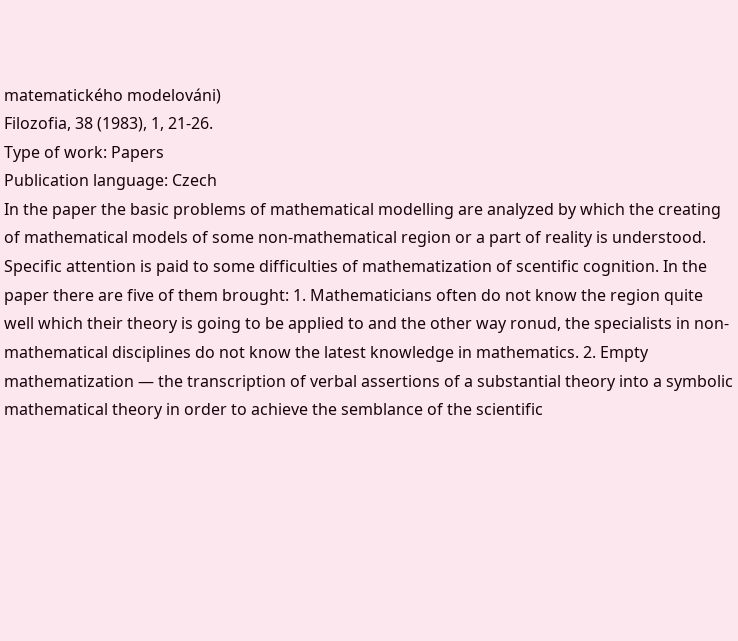matematického modelováni)
Filozofia, 38 (1983), 1, 21-26.
Type of work: Papers
Publication language: Czech
In the paper the basic problems of mathematical modelling are analyzed by which the creating of mathematical models of some non-mathematical region or a part of reality is understood. Specific attention is paid to some difficulties of mathematization of scentific cognition. In the paper there are five of them brought: 1. Mathematicians often do not know the region quite well which their theory is going to be applied to and the other way ronud, the specialists in non-mathematical disciplines do not know the latest knowledge in mathematics. 2. Empty mathematization — the transcription of verbal assertions of a substantial theory into a symbolic mathematical theory in order to achieve the semblance of the scientific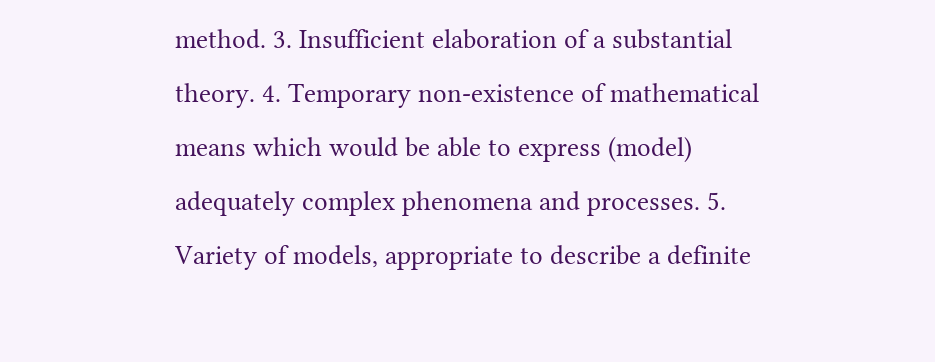method. 3. Insufficient elaboration of a substantial theory. 4. Temporary non-existence of mathematical means which would be able to express (model) adequately complex phenomena and processes. 5. Variety of models, appropriate to describe a definite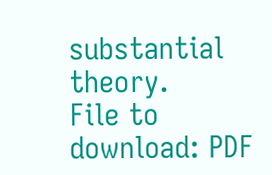substantial theory.
File to download: PDF